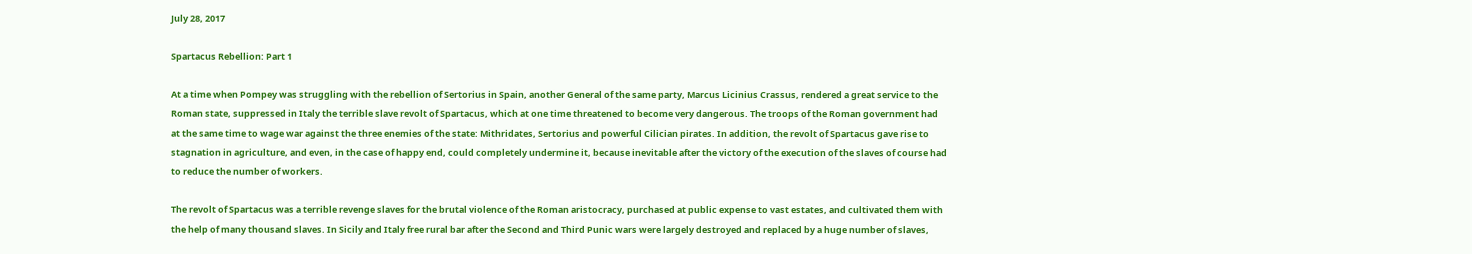July 28, 2017

Spartacus Rebellion: Part 1

At a time when Pompey was struggling with the rebellion of Sertorius in Spain, another General of the same party, Marcus Licinius Crassus, rendered a great service to the Roman state, suppressed in Italy the terrible slave revolt of Spartacus, which at one time threatened to become very dangerous. The troops of the Roman government had at the same time to wage war against the three enemies of the state: Mithridates, Sertorius and powerful Cilician pirates. In addition, the revolt of Spartacus gave rise to stagnation in agriculture, and even, in the case of happy end, could completely undermine it, because inevitable after the victory of the execution of the slaves of course had to reduce the number of workers.

The revolt of Spartacus was a terrible revenge slaves for the brutal violence of the Roman aristocracy, purchased at public expense to vast estates, and cultivated them with the help of many thousand slaves. In Sicily and Italy free rural bar after the Second and Third Punic wars were largely destroyed and replaced by a huge number of slaves,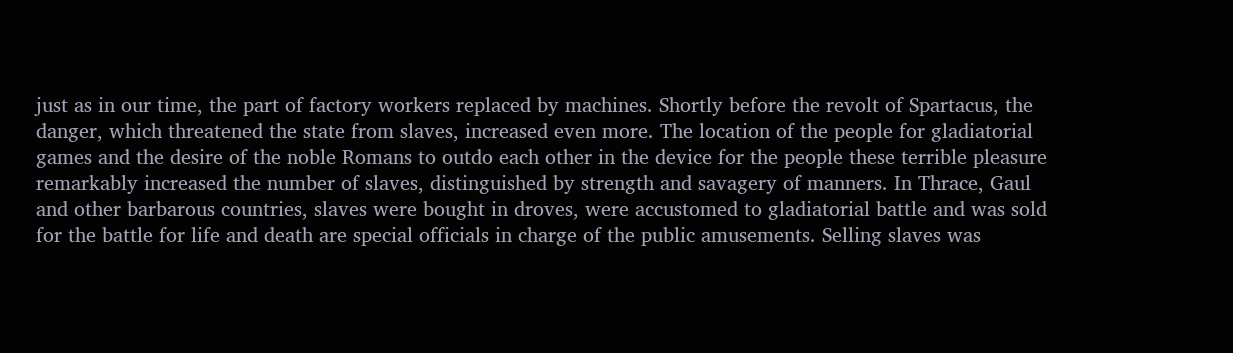just as in our time, the part of factory workers replaced by machines. Shortly before the revolt of Spartacus, the danger, which threatened the state from slaves, increased even more. The location of the people for gladiatorial games and the desire of the noble Romans to outdo each other in the device for the people these terrible pleasure remarkably increased the number of slaves, distinguished by strength and savagery of manners. In Thrace, Gaul and other barbarous countries, slaves were bought in droves, were accustomed to gladiatorial battle and was sold for the battle for life and death are special officials in charge of the public amusements. Selling slaves was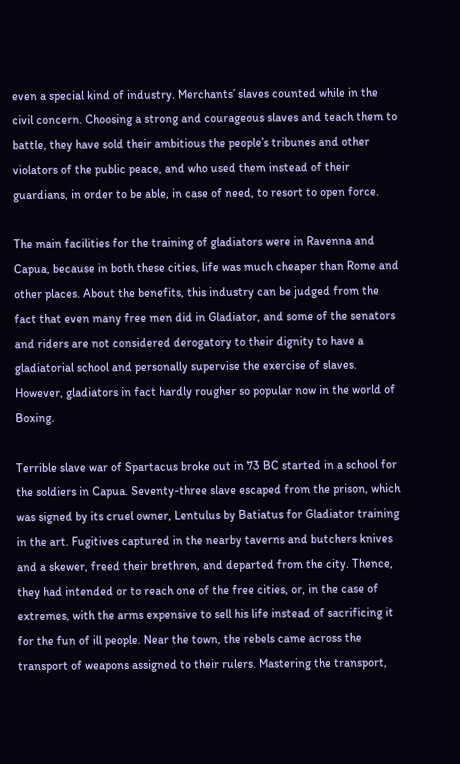even a special kind of industry. Merchants’ slaves counted while in the civil concern. Choosing a strong and courageous slaves and teach them to battle, they have sold their ambitious the people’s tribunes and other violators of the public peace, and who used them instead of their guardians, in order to be able, in case of need, to resort to open force.

The main facilities for the training of gladiators were in Ravenna and Capua, because in both these cities, life was much cheaper than Rome and other places. About the benefits, this industry can be judged from the fact that even many free men did in Gladiator, and some of the senators and riders are not considered derogatory to their dignity to have a gladiatorial school and personally supervise the exercise of slaves. However, gladiators in fact hardly rougher so popular now in the world of Boxing.

Terrible slave war of Spartacus broke out in 73 BC started in a school for the soldiers in Capua. Seventy-three slave escaped from the prison, which was signed by its cruel owner, Lentulus by Batiatus for Gladiator training in the art. Fugitives captured in the nearby taverns and butchers knives and a skewer, freed their brethren, and departed from the city. Thence, they had intended or to reach one of the free cities, or, in the case of extremes, with the arms expensive to sell his life instead of sacrificing it for the fun of ill people. Near the town, the rebels came across the transport of weapons assigned to their rulers. Mastering the transport,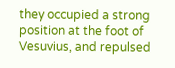they occupied a strong position at the foot of Vesuvius, and repulsed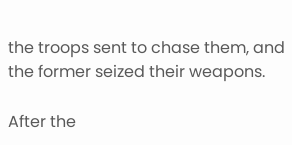the troops sent to chase them, and the former seized their weapons.

After the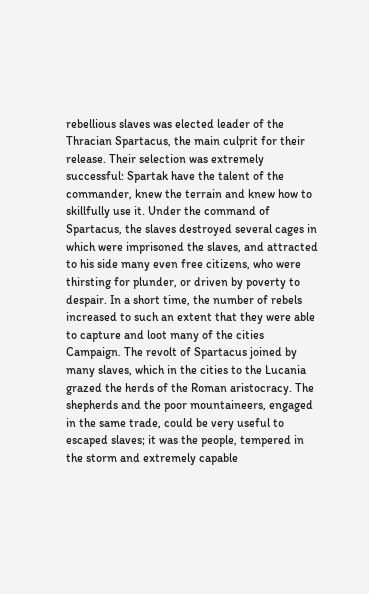rebellious slaves was elected leader of the Thracian Spartacus, the main culprit for their release. Their selection was extremely successful: Spartak have the talent of the commander, knew the terrain and knew how to skillfully use it. Under the command of Spartacus, the slaves destroyed several cages in which were imprisoned the slaves, and attracted to his side many even free citizens, who were thirsting for plunder, or driven by poverty to despair. In a short time, the number of rebels increased to such an extent that they were able to capture and loot many of the cities Campaign. The revolt of Spartacus joined by many slaves, which in the cities to the Lucania grazed the herds of the Roman aristocracy. The shepherds and the poor mountaineers, engaged in the same trade, could be very useful to escaped slaves; it was the people, tempered in the storm and extremely capable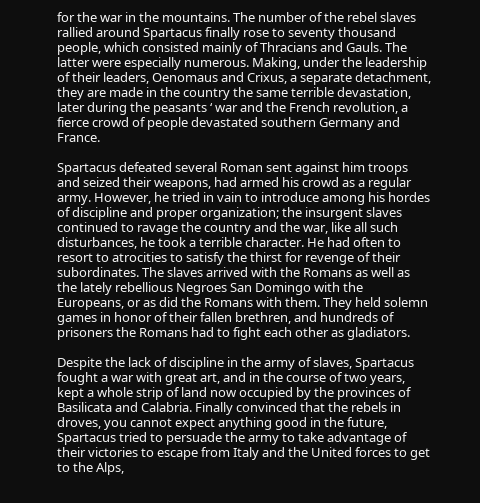for the war in the mountains. The number of the rebel slaves rallied around Spartacus finally rose to seventy thousand people, which consisted mainly of Thracians and Gauls. The latter were especially numerous. Making, under the leadership of their leaders, Oenomaus and Crixus, a separate detachment, they are made in the country the same terrible devastation, later during the peasants ‘ war and the French revolution, a fierce crowd of people devastated southern Germany and France.

Spartacus defeated several Roman sent against him troops and seized their weapons, had armed his crowd as a regular army. However, he tried in vain to introduce among his hordes of discipline and proper organization; the insurgent slaves continued to ravage the country and the war, like all such disturbances, he took a terrible character. He had often to resort to atrocities to satisfy the thirst for revenge of their subordinates. The slaves arrived with the Romans as well as the lately rebellious Negroes San Domingo with the Europeans, or as did the Romans with them. They held solemn games in honor of their fallen brethren, and hundreds of prisoners the Romans had to fight each other as gladiators.

Despite the lack of discipline in the army of slaves, Spartacus fought a war with great art, and in the course of two years, kept a whole strip of land now occupied by the provinces of Basilicata and Calabria. Finally convinced that the rebels in droves, you cannot expect anything good in the future, Spartacus tried to persuade the army to take advantage of their victories to escape from Italy and the United forces to get to the Alps,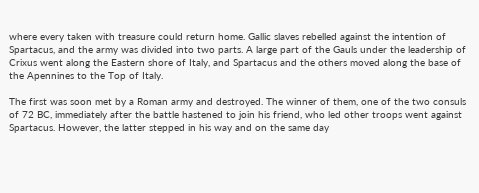where every taken with treasure could return home. Gallic slaves rebelled against the intention of Spartacus, and the army was divided into two parts. A large part of the Gauls under the leadership of Crixus went along the Eastern shore of Italy, and Spartacus and the others moved along the base of the Apennines to the Top of Italy.

The first was soon met by a Roman army and destroyed. The winner of them, one of the two consuls of 72 BC, immediately after the battle hastened to join his friend, who led other troops went against Spartacus. However, the latter stepped in his way and on the same day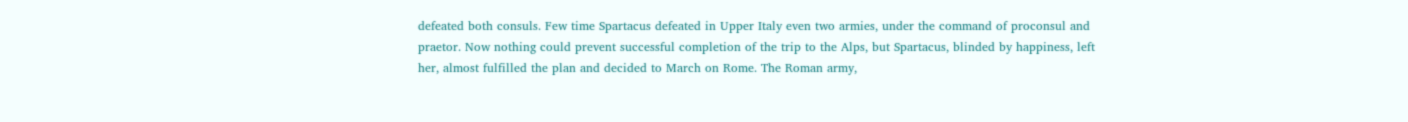defeated both consuls. Few time Spartacus defeated in Upper Italy even two armies, under the command of proconsul and praetor. Now nothing could prevent successful completion of the trip to the Alps, but Spartacus, blinded by happiness, left her, almost fulfilled the plan and decided to March on Rome. The Roman army,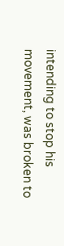intending to stop his movement, was broken to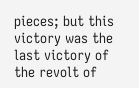pieces; but this victory was the last victory of the revolt of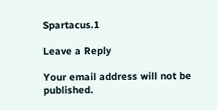Spartacus.1

Leave a Reply

Your email address will not be published.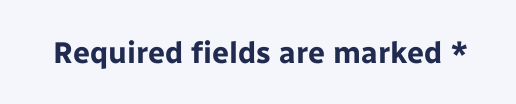Required fields are marked *